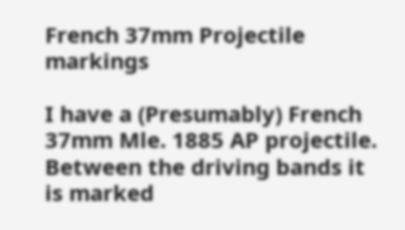French 37mm Projectile markings

I have a (Presumably) French 37mm Mle. 1885 AP projectile. Between the driving bands it is marked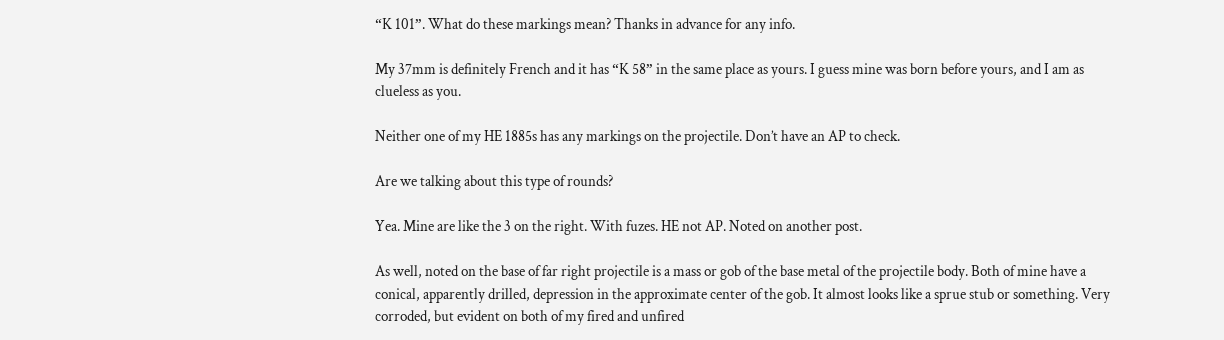“K 101”. What do these markings mean? Thanks in advance for any info.

My 37mm is definitely French and it has “K 58” in the same place as yours. I guess mine was born before yours, and I am as clueless as you.

Neither one of my HE 1885s has any markings on the projectile. Don’t have an AP to check.

Are we talking about this type of rounds?

Yea. Mine are like the 3 on the right. With fuzes. HE not AP. Noted on another post.

As well, noted on the base of far right projectile is a mass or gob of the base metal of the projectile body. Both of mine have a conical, apparently drilled, depression in the approximate center of the gob. It almost looks like a sprue stub or something. Very corroded, but evident on both of my fired and unfired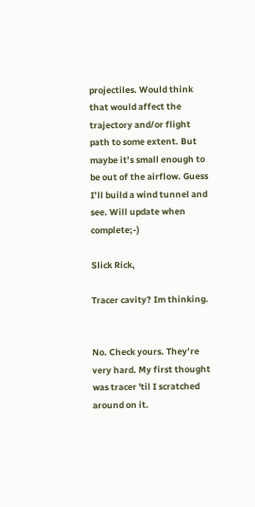projectiles. Would think that would affect the trajectory and/or flight path to some extent. But maybe it’s small enough to be out of the airflow. Guess I’ll build a wind tunnel and see. Will update when complete;-)

Slick Rick,

Tracer cavity? Im thinking.


No. Check yours. They’re very hard. My first thought was tracer 'til I scratched around on it.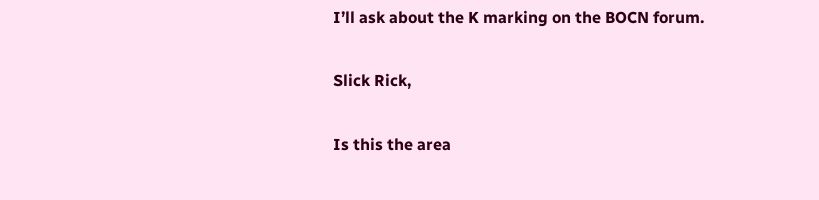I’ll ask about the K marking on the BOCN forum.

Slick Rick,

Is this the area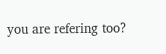you are refering too?